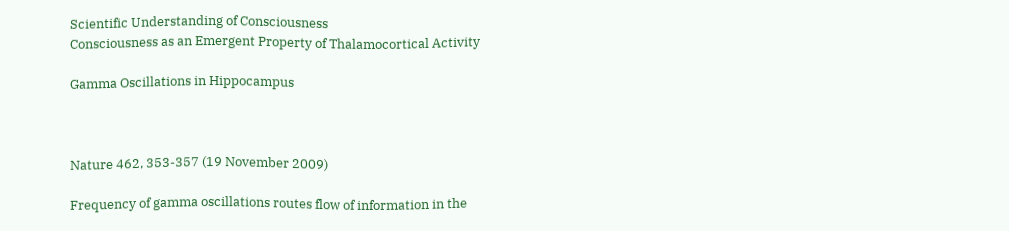Scientific Understanding of Consciousness
Consciousness as an Emergent Property of Thalamocortical Activity

Gamma Oscillations in Hippocampus



Nature 462, 353-357 (19 November 2009)

Frequency of gamma oscillations routes flow of information in the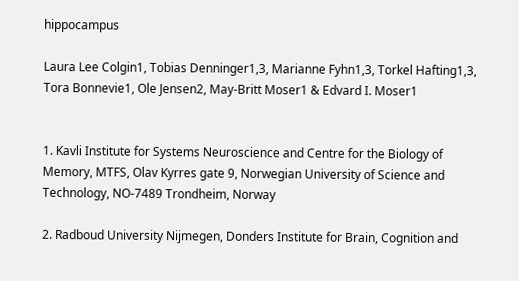hippocampus

Laura Lee Colgin1, Tobias Denninger1,3, Marianne Fyhn1,3, Torkel Hafting1,3, Tora Bonnevie1, Ole Jensen2, May-Britt Moser1 & Edvard I. Moser1


1. Kavli Institute for Systems Neuroscience and Centre for the Biology of Memory, MTFS, Olav Kyrres gate 9, Norwegian University of Science and Technology, NO-7489 Trondheim, Norway

2. Radboud University Nijmegen, Donders Institute for Brain, Cognition and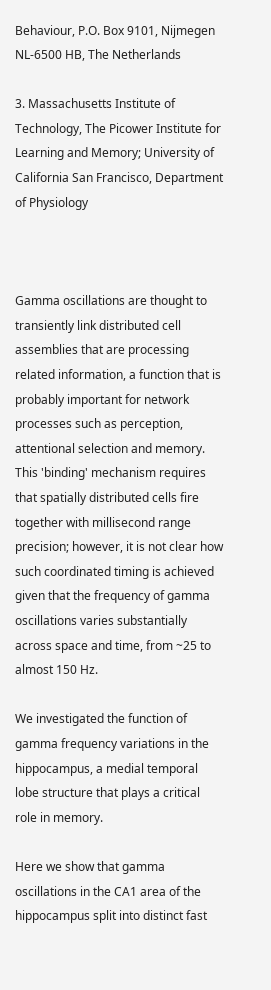Behaviour, P.O. Box 9101, Nijmegen NL-6500 HB, The Netherlands

3. Massachusetts Institute of Technology, The Picower Institute for Learning and Memory; University of California San Francisco, Department of Physiology



Gamma oscillations are thought to transiently link distributed cell assemblies that are processing related information, a function that is probably important for network processes such as perception, attentional selection and memory. This 'binding' mechanism requires that spatially distributed cells fire together with millisecond range precision; however, it is not clear how such coordinated timing is achieved given that the frequency of gamma oscillations varies substantially across space and time, from ~25 to almost 150 Hz.

We investigated the function of gamma frequency variations in the hippocampus, a medial temporal lobe structure that plays a critical role in memory.

Here we show that gamma oscillations in the CA1 area of the hippocampus split into distinct fast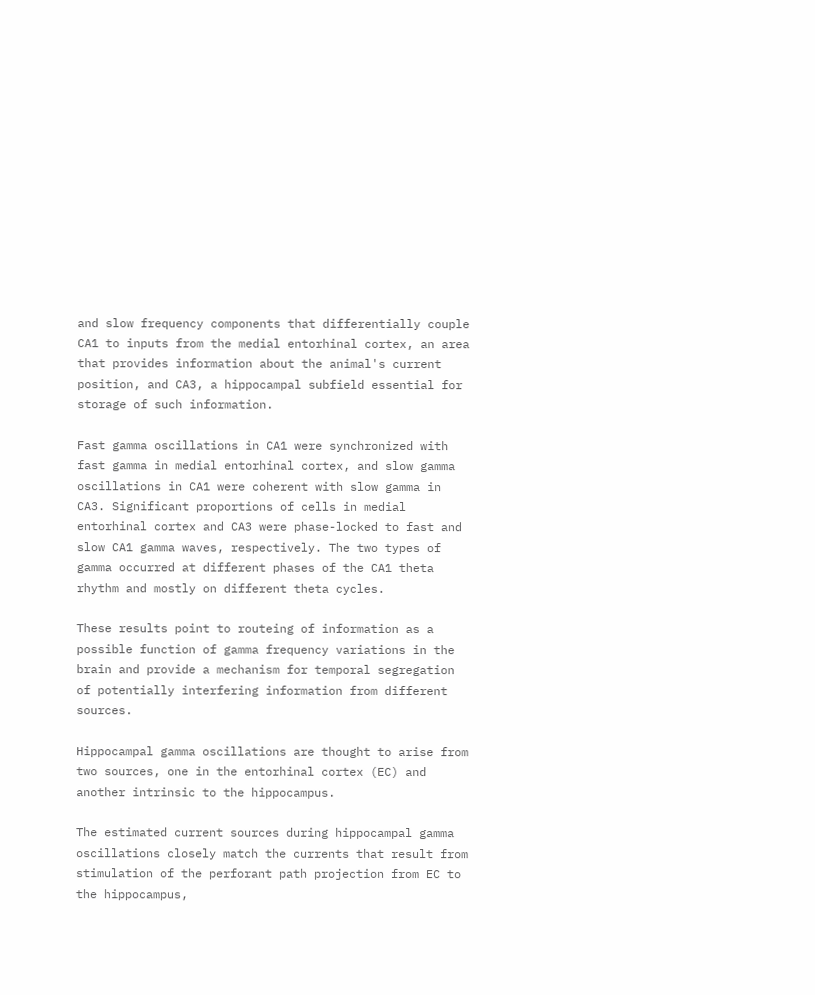and slow frequency components that differentially couple CA1 to inputs from the medial entorhinal cortex, an area that provides information about the animal's current position, and CA3, a hippocampal subfield essential for storage of such information.

Fast gamma oscillations in CA1 were synchronized with fast gamma in medial entorhinal cortex, and slow gamma oscillations in CA1 were coherent with slow gamma in CA3. Significant proportions of cells in medial entorhinal cortex and CA3 were phase-locked to fast and slow CA1 gamma waves, respectively. The two types of gamma occurred at different phases of the CA1 theta rhythm and mostly on different theta cycles.

These results point to routeing of information as a possible function of gamma frequency variations in the brain and provide a mechanism for temporal segregation of potentially interfering information from different sources.

Hippocampal gamma oscillations are thought to arise from two sources, one in the entorhinal cortex (EC) and another intrinsic to the hippocampus.

The estimated current sources during hippocampal gamma oscillations closely match the currents that result from stimulation of the perforant path projection from EC to the hippocampus,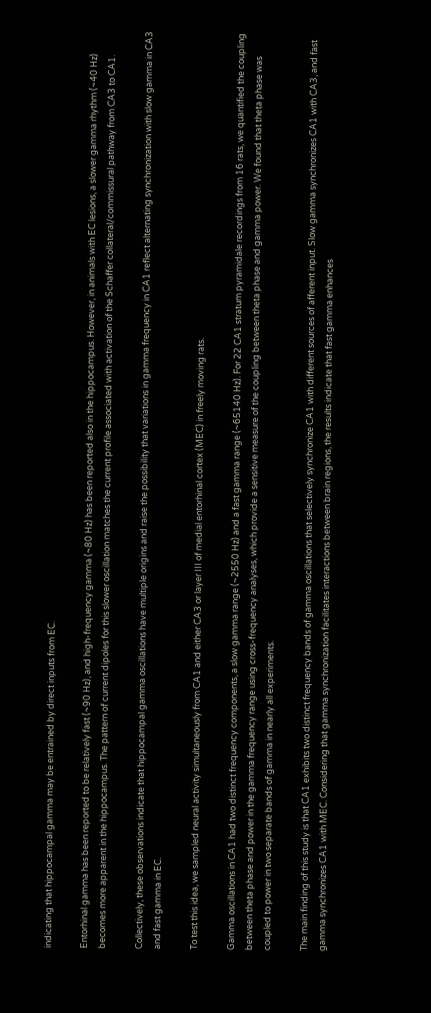indicating that hippocampal gamma may be entrained by direct inputs from EC.

Entorhinal gamma has been reported to be relatively fast (~90 Hz), and high-frequency gamma (~80 Hz) has been reported also in the hippocampus. However, in animals with EC lesions, a slower gamma rhythm (~40 Hz) becomes more apparent in the hippocampus. The pattern of current dipoles for this slower oscillation matches the current profile associated with activation of the Schaffer collateral/commissural pathway from CA3 to CA1.

Collectively, these observations indicate that hippocampal gamma oscillations have multiple origins and raise the possibility that variations in gamma frequency in CA1 reflect alternating synchronization with slow gamma in CA3 and fast gamma in EC.

To test this idea, we sampled neural activity simultaneously from CA1 and either CA3 or layer III of medial entorhinal cortex (MEC) in freely moving rats.

Gamma oscillations in CA1 had two distinct frequency components, a slow gamma range (~2550 Hz) and a fast gamma range (~65140 Hz). For 22 CA1 stratum pyramidale recordings from 16 rats, we quantified the coupling between theta phase and power in the gamma frequency range using cross-frequency analyses, which provide a sensitive measure of the coupling between theta phase and gamma power. We found that theta phase was coupled to power in two separate bands of gamma in nearly all experiments.

The main finding of this study is that CA1 exhibits two distinct frequency bands of gamma oscillations that selectively synchronize CA1 with different sources of afferent input. Slow gamma synchronizes CA1 with CA3, and fast gamma synchronizes CA1 with MEC. Considering that gamma synchronization facilitates interactions between brain regions, the results indicate that fast gamma enhances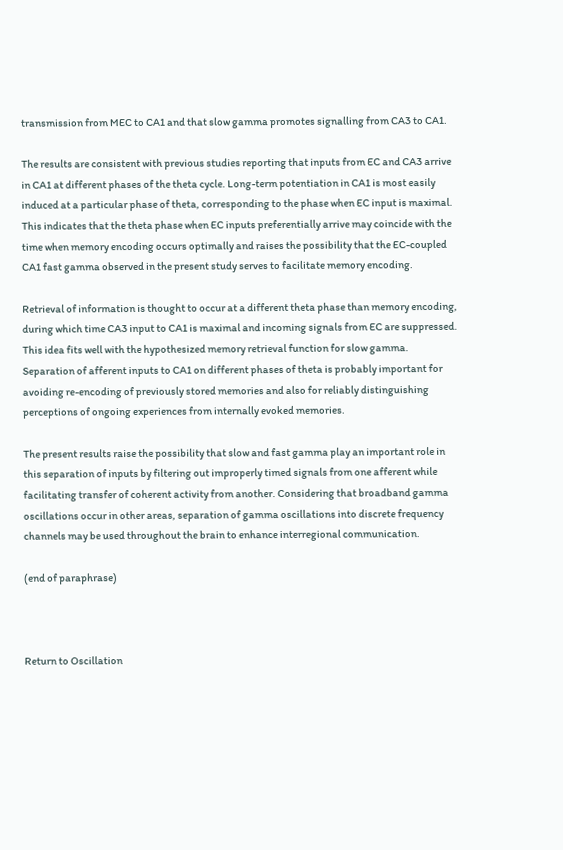transmission from MEC to CA1 and that slow gamma promotes signalling from CA3 to CA1.

The results are consistent with previous studies reporting that inputs from EC and CA3 arrive in CA1 at different phases of the theta cycle. Long-term potentiation in CA1 is most easily induced at a particular phase of theta, corresponding to the phase when EC input is maximal. This indicates that the theta phase when EC inputs preferentially arrive may coincide with the time when memory encoding occurs optimally and raises the possibility that the EC-coupled CA1 fast gamma observed in the present study serves to facilitate memory encoding.

Retrieval of information is thought to occur at a different theta phase than memory encoding, during which time CA3 input to CA1 is maximal and incoming signals from EC are suppressed. This idea fits well with the hypothesized memory retrieval function for slow gamma. Separation of afferent inputs to CA1 on different phases of theta is probably important for avoiding re-encoding of previously stored memories and also for reliably distinguishing perceptions of ongoing experiences from internally evoked memories.

The present results raise the possibility that slow and fast gamma play an important role in this separation of inputs by filtering out improperly timed signals from one afferent while facilitating transfer of coherent activity from another. Considering that broadband gamma oscillations occur in other areas, separation of gamma oscillations into discrete frequency channels may be used throughout the brain to enhance interregional communication.

(end of paraphrase)



Return to Oscillation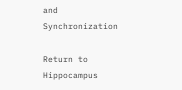and Synchronization

Return to Hippocampus